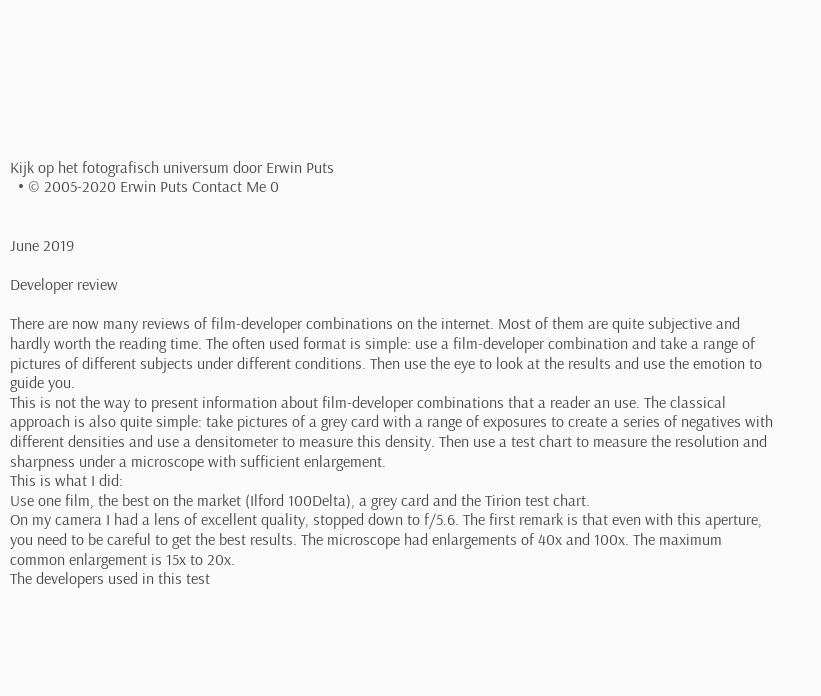Kijk op het fotografisch universum door Erwin Puts
  • © 2005-2020 Erwin Puts Contact Me 0


June 2019

Developer review

There are now many reviews of film-developer combinations on the internet. Most of them are quite subjective and hardly worth the reading time. The often used format is simple: use a film-developer combination and take a range of pictures of different subjects under different conditions. Then use the eye to look at the results and use the emotion to guide you.
This is not the way to present information about film-developer combinations that a reader an use. The classical approach is also quite simple: take pictures of a grey card with a range of exposures to create a series of negatives with different densities and use a densitometer to measure this density. Then use a test chart to measure the resolution and sharpness under a microscope with sufficient enlargement.
This is what I did:
Use one film, the best on the market (Ilford 100Delta), a grey card and the Tirion test chart.
On my camera I had a lens of excellent quality, stopped down to f/5.6. The first remark is that even with this aperture, you need to be careful to get the best results. The microscope had enlargements of 40x and 100x. The maximum common enlargement is 15x to 20x.
The developers used in this test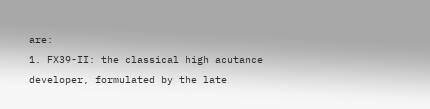are:
1. FX39-II: the classical high acutance developer, formulated by the late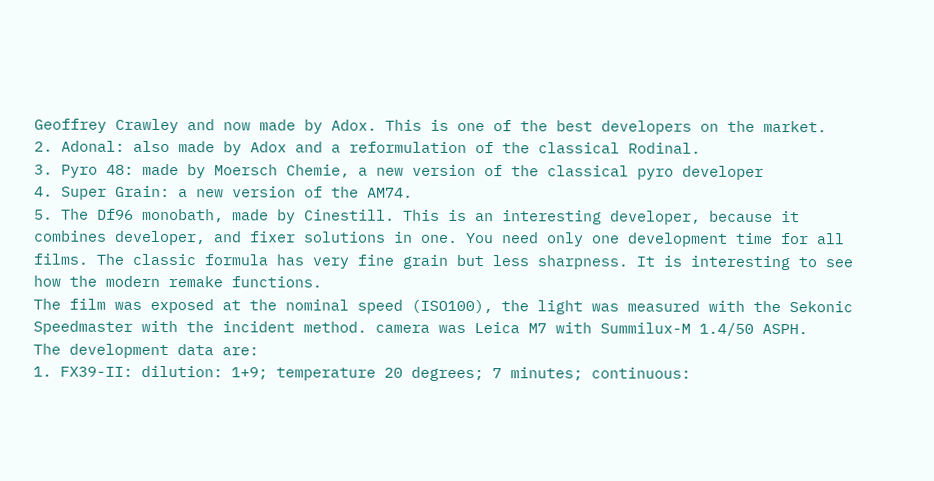Geoffrey Crawley and now made by Adox. This is one of the best developers on the market.
2. Adonal: also made by Adox and a reformulation of the classical Rodinal.
3. Pyro 48: made by Moersch Chemie, a new version of the classical pyro developer
4. Super Grain: a new version of the AM74.
5. The Df96 monobath, made by Cinestill. This is an interesting developer, because it combines developer, and fixer solutions in one. You need only one development time for all films. The classic formula has very fine grain but less sharpness. It is interesting to see how the modern remake functions.
The film was exposed at the nominal speed (ISO100), the light was measured with the Sekonic Speedmaster with the incident method. camera was Leica M7 with Summilux-M 1.4/50 ASPH.
The development data are:
1. FX39-II: dilution: 1+9; temperature 20 degrees; 7 minutes; continuous: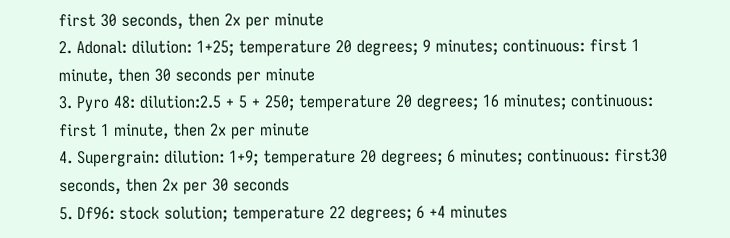first 30 seconds, then 2x per minute
2. Adonal: dilution: 1+25; temperature 20 degrees; 9 minutes; continuous: first 1 minute, then 30 seconds per minute
3. Pyro 48: dilution:2.5 + 5 + 250; temperature 20 degrees; 16 minutes; continuous: first 1 minute, then 2x per minute
4. Supergrain: dilution: 1+9; temperature 20 degrees; 6 minutes; continuous: first30 seconds, then 2x per 30 seconds
5. Df96: stock solution; temperature 22 degrees; 6 +4 minutes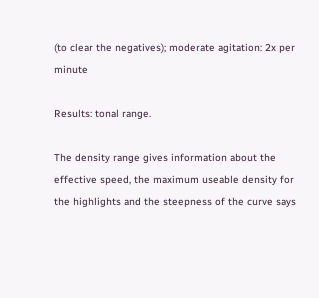(to clear the negatives); moderate agitation: 2x per minute

Results: tonal range.

The density range gives information about the effective speed, the maximum useable density for the highlights and the steepness of the curve says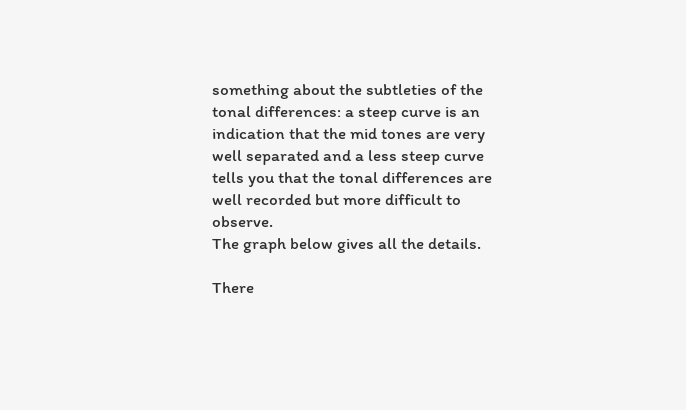something about the subtleties of the tonal differences: a steep curve is an indication that the mid tones are very well separated and a less steep curve tells you that the tonal differences are well recorded but more difficult to observe.
The graph below gives all the details.

There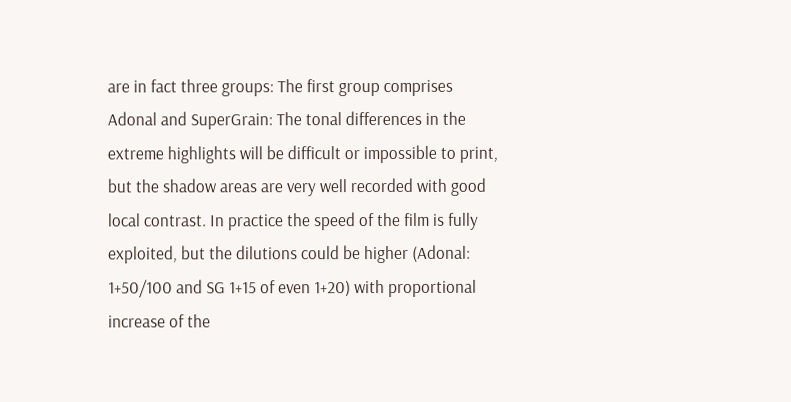are in fact three groups: The first group comprises Adonal and SuperGrain: The tonal differences in the extreme highlights will be difficult or impossible to print, but the shadow areas are very well recorded with good local contrast. In practice the speed of the film is fully exploited, but the dilutions could be higher (Adonal: 1+50/100 and SG 1+15 of even 1+20) with proportional increase of the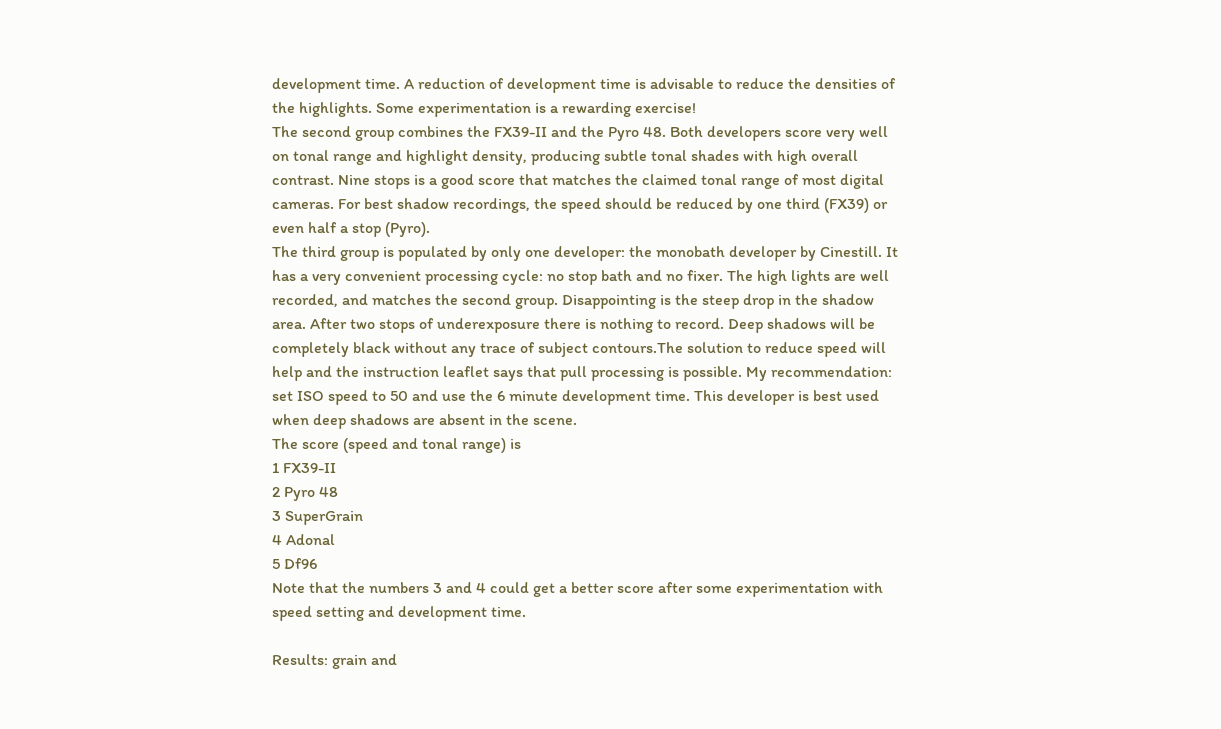development time. A reduction of development time is advisable to reduce the densities of the highlights. Some experimentation is a rewarding exercise!
The second group combines the FX39-II and the Pyro 48. Both developers score very well on tonal range and highlight density, producing subtle tonal shades with high overall contrast. Nine stops is a good score that matches the claimed tonal range of most digital cameras. For best shadow recordings, the speed should be reduced by one third (FX39) or even half a stop (Pyro).
The third group is populated by only one developer: the monobath developer by Cinestill. It has a very convenient processing cycle: no stop bath and no fixer. The high lights are well recorded, and matches the second group. Disappointing is the steep drop in the shadow area. After two stops of underexposure there is nothing to record. Deep shadows will be completely black without any trace of subject contours.The solution to reduce speed will help and the instruction leaflet says that pull processing is possible. My recommendation: set ISO speed to 50 and use the 6 minute development time. This developer is best used when deep shadows are absent in the scene.
The score (speed and tonal range) is
1 FX39-II
2 Pyro 48
3 SuperGrain
4 Adonal
5 Df96
Note that the numbers 3 and 4 could get a better score after some experimentation with speed setting and development time.

Results: grain and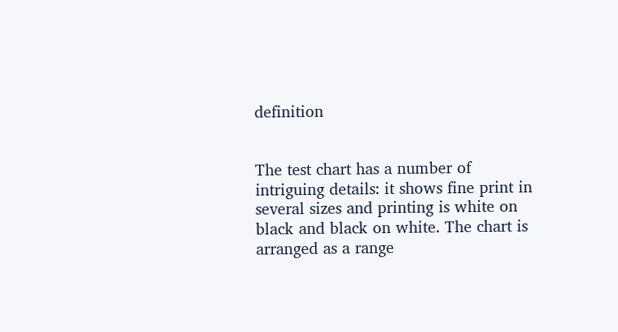definition


The test chart has a number of intriguing details: it shows fine print in several sizes and printing is white on black and black on white. The chart is arranged as a range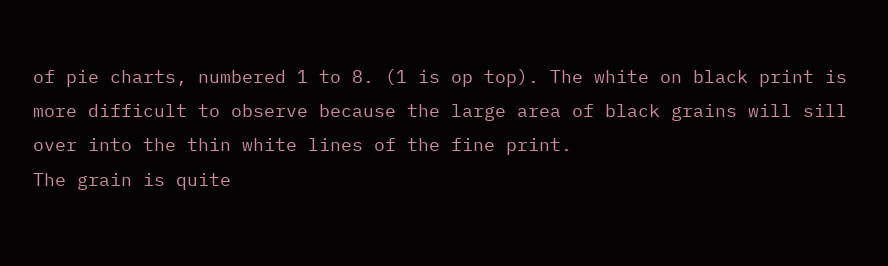of pie charts, numbered 1 to 8. (1 is op top). The white on black print is more difficult to observe because the large area of black grains will sill over into the thin white lines of the fine print.
The grain is quite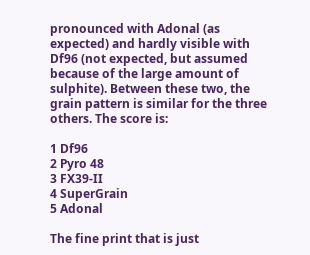pronounced with Adonal (as expected) and hardly visible with Df96 (not expected, but assumed because of the large amount of sulphite). Between these two, the grain pattern is similar for the three others. The score is:

1 Df96
2 Pyro 48
3 FX39-II
4 SuperGrain
5 Adonal

The fine print that is just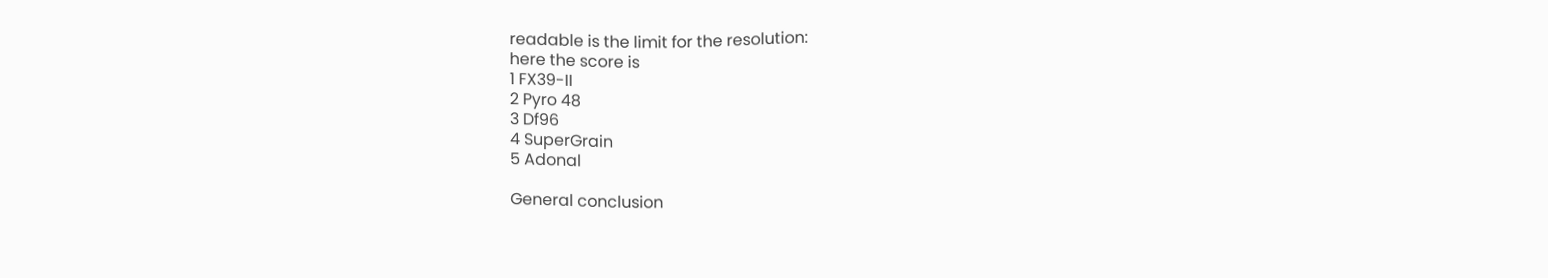readable is the limit for the resolution:
here the score is
1 FX39-II
2 Pyro 48
3 Df96
4 SuperGrain
5 Adonal

General conclusion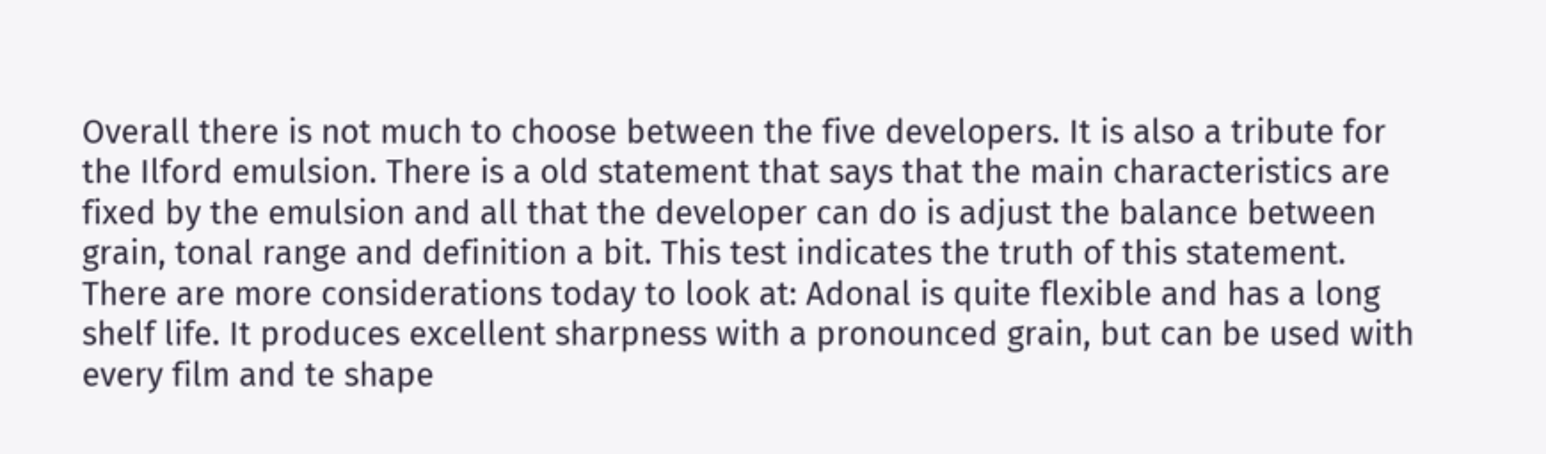Overall there is not much to choose between the five developers. It is also a tribute for the Ilford emulsion. There is a old statement that says that the main characteristics are fixed by the emulsion and all that the developer can do is adjust the balance between grain, tonal range and definition a bit. This test indicates the truth of this statement. There are more considerations today to look at: Adonal is quite flexible and has a long shelf life. It produces excellent sharpness with a pronounced grain, but can be used with every film and te shape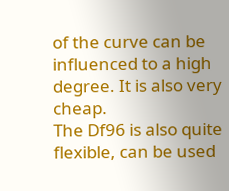of the curve can be influenced to a high degree. It is also very cheap.
The Df96 is also quite flexible, can be used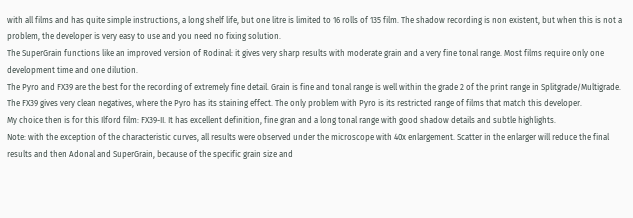with all films and has quite simple instructions, a long shelf life, but one litre is limited to 16 rolls of 135 film. The shadow recording is non existent, but when this is not a problem, the developer is very easy to use and you need no fixing solution.
The SuperGrain functions like an improved version of Rodinal: it gives very sharp results with moderate grain and a very fine tonal range. Most films require only one development time and one dilution.
The Pyro and FX39 are the best for the recording of extremely fine detail. Grain is fine and tonal range is well within the grade 2 of the print range in Splitgrade/Multigrade. The FX39 gives very clean negatives, where the Pyro has its staining effect. The only problem with Pyro is its restricted range of films that match this developer.
My choice then is for this Ilford film: FX39-II. It has excellent definition, fine gran and a long tonal range with good shadow details and subtle highlights.
Note: with the exception of the characteristic curves, all results were observed under the microscope with 40x enlargement. Scatter in the enlarger will reduce the final results and then Adonal and SuperGrain, because of the specific grain size and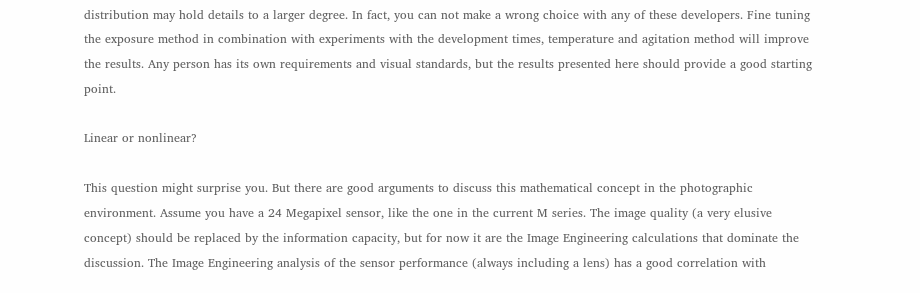distribution may hold details to a larger degree. In fact, you can not make a wrong choice with any of these developers. Fine tuning the exposure method in combination with experiments with the development times, temperature and agitation method will improve the results. Any person has its own requirements and visual standards, but the results presented here should provide a good starting point.

Linear or nonlinear?

This question might surprise you. But there are good arguments to discuss this mathematical concept in the photographic environment. Assume you have a 24 Megapixel sensor, like the one in the current M series. The image quality (a very elusive concept) should be replaced by the information capacity, but for now it are the Image Engineering calculations that dominate the discussion. The Image Engineering analysis of the sensor performance (always including a lens) has a good correlation with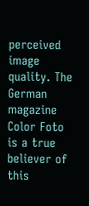perceived image quality. The German magazine Color Foto is a true believer of this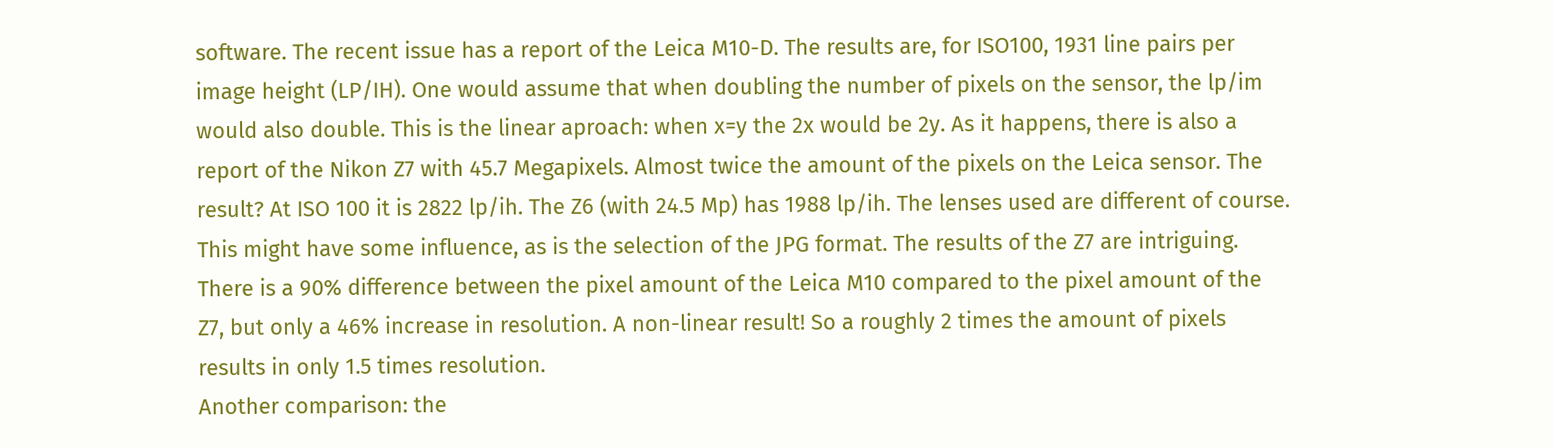software. The recent issue has a report of the Leica M10-D. The results are, for ISO100, 1931 line pairs per image height (LP/IH). One would assume that when doubling the number of pixels on the sensor, the lp/im would also double. This is the linear aproach: when x=y the 2x would be 2y. As it happens, there is also a report of the Nikon Z7 with 45.7 Megapixels. Almost twice the amount of the pixels on the Leica sensor. The result? At ISO 100 it is 2822 lp/ih. The Z6 (with 24.5 Mp) has 1988 lp/ih. The lenses used are different of course. This might have some influence, as is the selection of the JPG format. The results of the Z7 are intriguing. There is a 90% difference between the pixel amount of the Leica M10 compared to the pixel amount of the Z7, but only a 46% increase in resolution. A non-linear result! So a roughly 2 times the amount of pixels results in only 1.5 times resolution.
Another comparison: the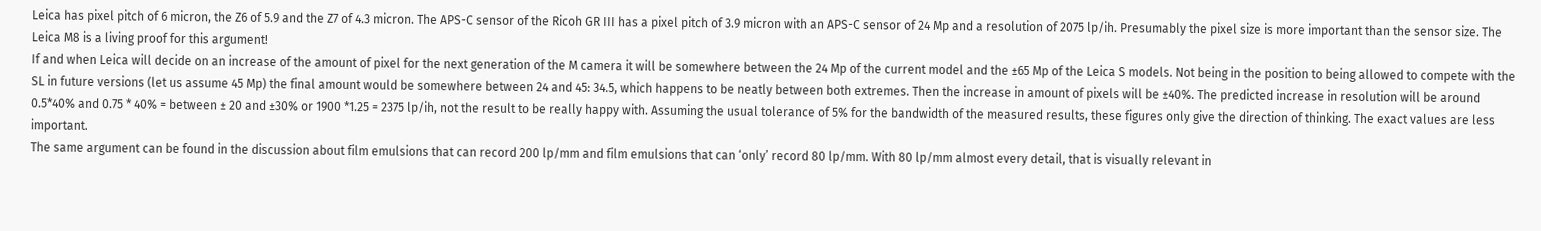Leica has pixel pitch of 6 micron, the Z6 of 5.9 and the Z7 of 4.3 micron. The APS-C sensor of the Ricoh GR III has a pixel pitch of 3.9 micron with an APS-C sensor of 24 Mp and a resolution of 2075 lp/ih. Presumably the pixel size is more important than the sensor size. The Leica M8 is a living proof for this argument!
If and when Leica will decide on an increase of the amount of pixel for the next generation of the M camera it will be somewhere between the 24 Mp of the current model and the ±65 Mp of the Leica S models. Not being in the position to being allowed to compete with the SL in future versions (let us assume 45 Mp) the final amount would be somewhere between 24 and 45: 34.5, which happens to be neatly between both extremes. Then the increase in amount of pixels will be ±40%. The predicted increase in resolution will be around 0.5*40% and 0.75 * 40% = between ± 20 and ±30% or 1900 *1.25 = 2375 lp/ih, not the result to be really happy with. Assuming the usual tolerance of 5% for the bandwidth of the measured results, these figures only give the direction of thinking. The exact values are less important.
The same argument can be found in the discussion about film emulsions that can record 200 lp/mm and film emulsions that can ‘only’ record 80 lp/mm. With 80 lp/mm almost every detail, that is visually relevant in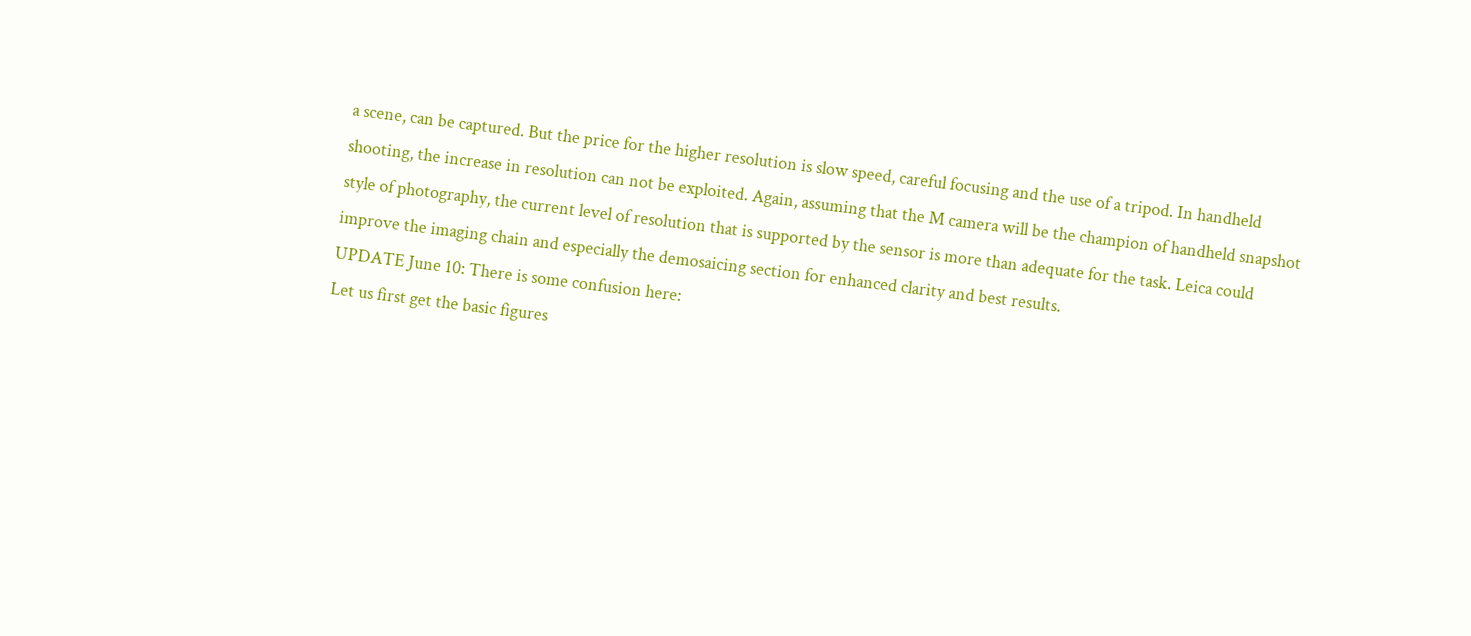a scene, can be captured. But the price for the higher resolution is slow speed, careful focusing and the use of a tripod. In handheld shooting, the increase in resolution can not be exploited. Again, assuming that the M camera will be the champion of handheld snapshot style of photography, the current level of resolution that is supported by the sensor is more than adequate for the task. Leica could improve the imaging chain and especially the demosaicing section for enhanced clarity and best results.
UPDATE June 10: There is some confusion here:
Let us first get the basic figures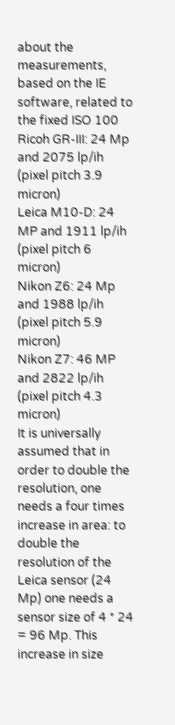about the measurements, based on the IE software, related to the fixed ISO 100
Ricoh GR-III: 24 Mp and 2075 lp/ih (pixel pitch 3.9 micron)
Leica M10-D: 24 MP and 1911 lp/ih (pixel pitch 6 micron)
Nikon Z6: 24 Mp and 1988 lp/ih (pixel pitch 5.9 micron)
Nikon Z7: 46 MP and 2822 lp/ih (pixel pitch 4.3 micron)
It is universally assumed that in order to double the resolution, one needs a four times increase in area: to double the resolution of the Leica sensor (24 Mp) one needs a sensor size of 4 * 24 = 96 Mp. This increase in size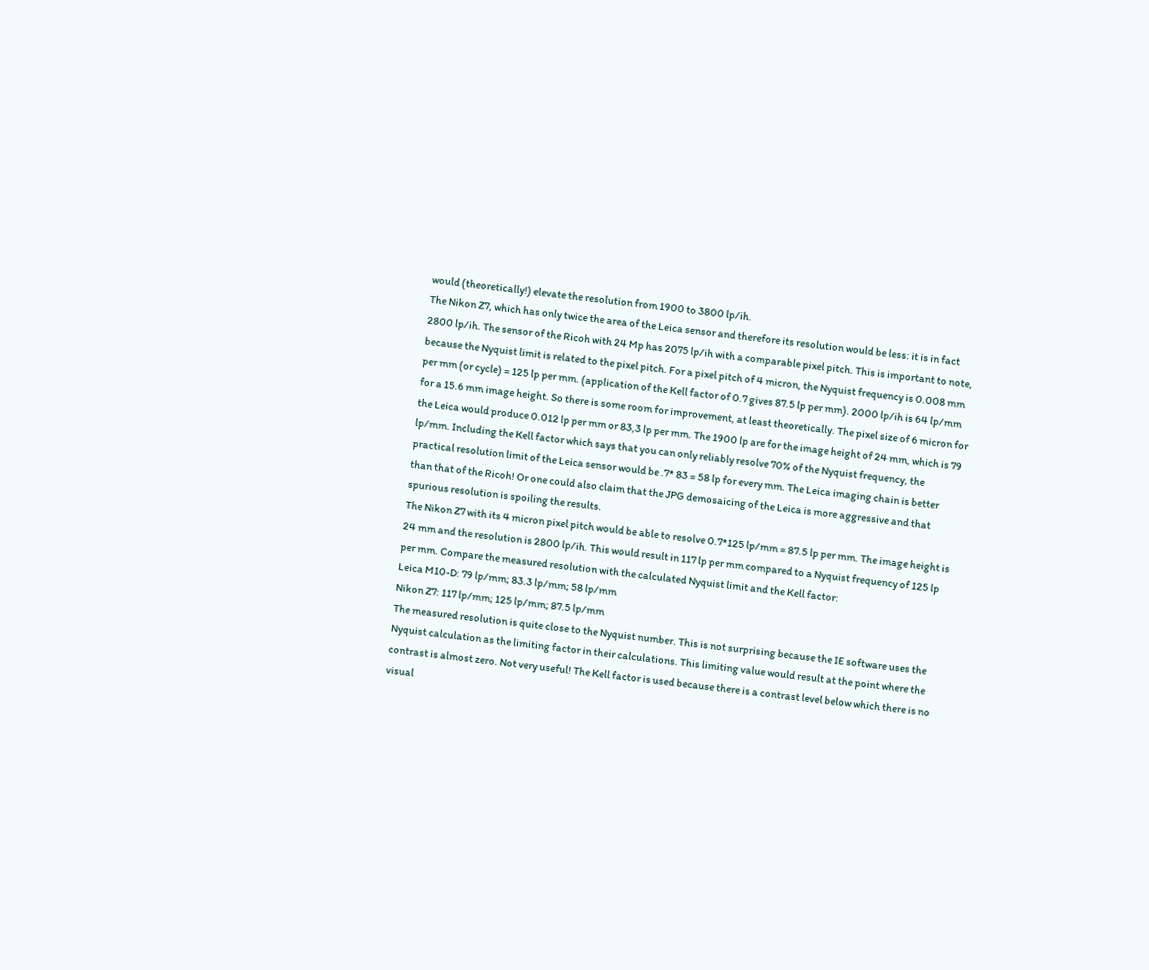would (theoretically!) elevate the resolution from 1900 to 3800 lp/ih.
The Nikon Z7, which has only twice the area of the Leica sensor and therefore its resolution would be less: it is in fact 2800 lp/ih. The sensor of the Ricoh with 24 Mp has 2075 lp/ih with a comparable pixel pitch. This is important to note, because the Nyquist limit is related to the pixel pitch. For a pixel pitch of 4 micron, the Nyquist frequency is 0.008 mm per mm (or cycle) = 125 lp per mm. (application of the Kell factor of 0.7 gives 87.5 lp per mm). 2000 lp/ih is 64 lp/mm for a 15.6 mm image height. So there is some room for improvement, at least theoretically. The pixel size of 6 micron for the Leica would produce 0.012 lp per mm or 83,3 lp per mm. The 1900 lp are for the image height of 24 mm, which is 79 lp/mm. Including the Kell factor which says that you can only reliably resolve 70% of the Nyquist frequency, the practical resolution limit of the Leica sensor would be .7* 83 = 58 lp for every mm. The Leica imaging chain is better than that of the Ricoh! Or one could also claim that the JPG demosaicing of the Leica is more aggressive and that spurious resolution is spoiling the results.
The Nikon Z7 with its 4 micron pixel pitch would be able to resolve 0.7*125 lp/mm = 87.5 lp per mm. The image height is 24 mm and the resolution is 2800 lp/ih. This would result in 117 lp per mm compared to a Nyquist frequency of 125 lp per mm. Compare the measured resolution with the calculated Nyquist limit and the Kell factor:
Leica M10-D: 79 lp/mm; 83.3 lp/mm; 58 lp/mm
Nikon Z7: 117 lp/mm; 125 lp/mm; 87.5 lp/mm
The measured resolution is quite close to the Nyquist number. This is not surprising because the IE software uses the Nyquist calculation as the limiting factor in their calculations. This limiting value would result at the point where the contrast is almost zero. Not very useful! The Kell factor is used because there is a contrast level below which there is no visual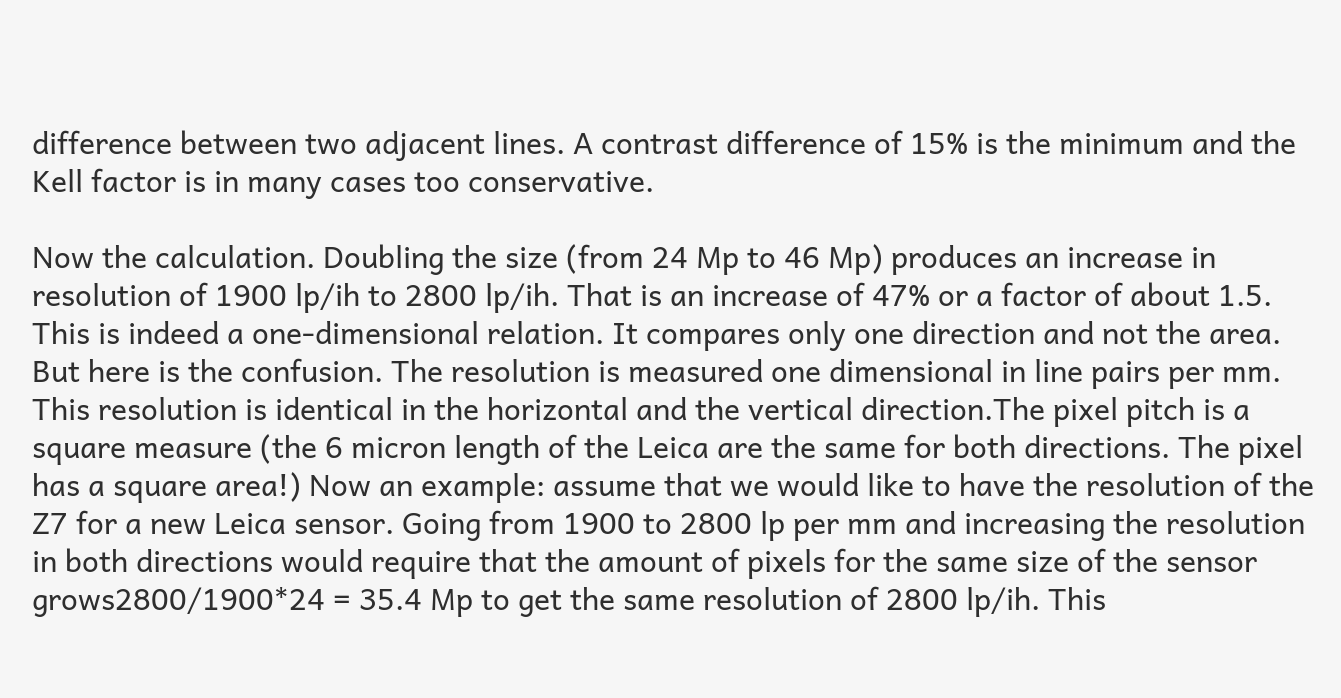difference between two adjacent lines. A contrast difference of 15% is the minimum and the Kell factor is in many cases too conservative.

Now the calculation. Doubling the size (from 24 Mp to 46 Mp) produces an increase in resolution of 1900 lp/ih to 2800 lp/ih. That is an increase of 47% or a factor of about 1.5. This is indeed a one-dimensional relation. It compares only one direction and not the area. But here is the confusion. The resolution is measured one dimensional in line pairs per mm. This resolution is identical in the horizontal and the vertical direction.The pixel pitch is a square measure (the 6 micron length of the Leica are the same for both directions. The pixel has a square area!) Now an example: assume that we would like to have the resolution of the Z7 for a new Leica sensor. Going from 1900 to 2800 lp per mm and increasing the resolution in both directions would require that the amount of pixels for the same size of the sensor grows2800/1900*24 = 35.4 Mp to get the same resolution of 2800 lp/ih. This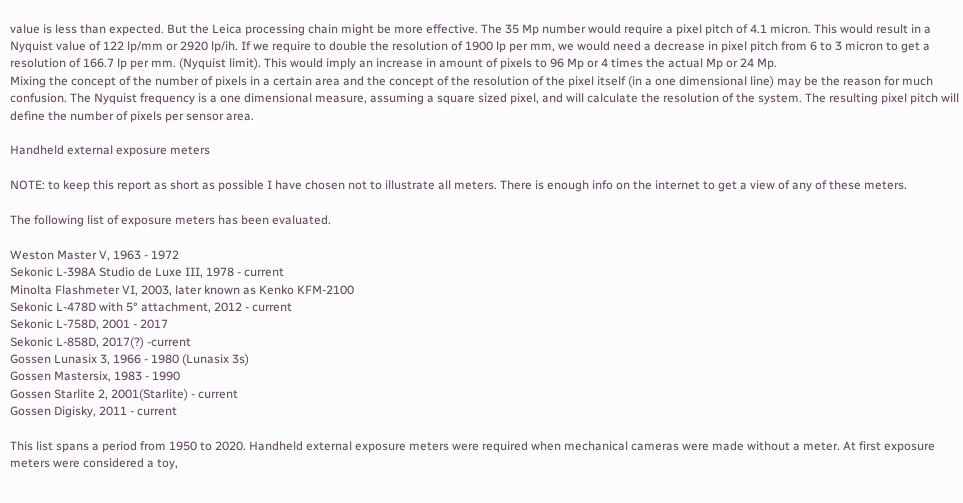value is less than expected. But the Leica processing chain might be more effective. The 35 Mp number would require a pixel pitch of 4.1 micron. This would result in a Nyquist value of 122 lp/mm or 2920 lp/ih. If we require to double the resolution of 1900 lp per mm, we would need a decrease in pixel pitch from 6 to 3 micron to get a resolution of 166.7 lp per mm. (Nyquist limit). This would imply an increase in amount of pixels to 96 Mp or 4 times the actual Mp or 24 Mp.
Mixing the concept of the number of pixels in a certain area and the concept of the resolution of the pixel itself (in a one dimensional line) may be the reason for much confusion. The Nyquist frequency is a one dimensional measure, assuming a square sized pixel, and will calculate the resolution of the system. The resulting pixel pitch will define the number of pixels per sensor area.

Handheld external exposure meters

NOTE: to keep this report as short as possible I have chosen not to illustrate all meters. There is enough info on the internet to get a view of any of these meters.

The following list of exposure meters has been evaluated.

Weston Master V, 1963 - 1972
Sekonic L-398A Studio de Luxe III, 1978 - current
Minolta Flashmeter VI, 2003, later known as Kenko KFM-2100
Sekonic L-478D with 5° attachment, 2012 - current
Sekonic L-758D, 2001 - 2017
Sekonic L-858D, 2017(?) -current
Gossen Lunasix 3, 1966 - 1980 (Lunasix 3s)
Gossen Mastersix, 1983 - 1990
Gossen Starlite 2, 2001(Starlite) - current
Gossen Digisky, 2011 - current

This list spans a period from 1950 to 2020. Handheld external exposure meters were required when mechanical cameras were made without a meter. At first exposure meters were considered a toy,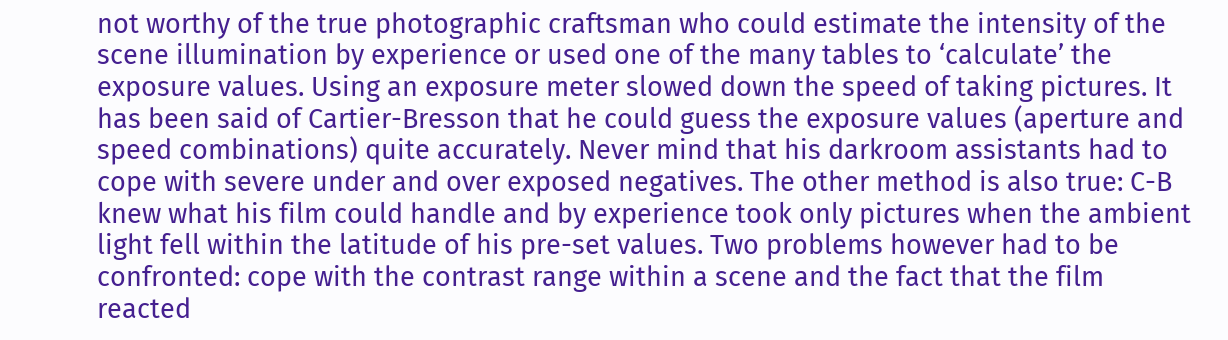not worthy of the true photographic craftsman who could estimate the intensity of the scene illumination by experience or used one of the many tables to ‘calculate’ the exposure values. Using an exposure meter slowed down the speed of taking pictures. It has been said of Cartier-Bresson that he could guess the exposure values (aperture and speed combinations) quite accurately. Never mind that his darkroom assistants had to cope with severe under and over exposed negatives. The other method is also true: C-B knew what his film could handle and by experience took only pictures when the ambient light fell within the latitude of his pre-set values. Two problems however had to be confronted: cope with the contrast range within a scene and the fact that the film reacted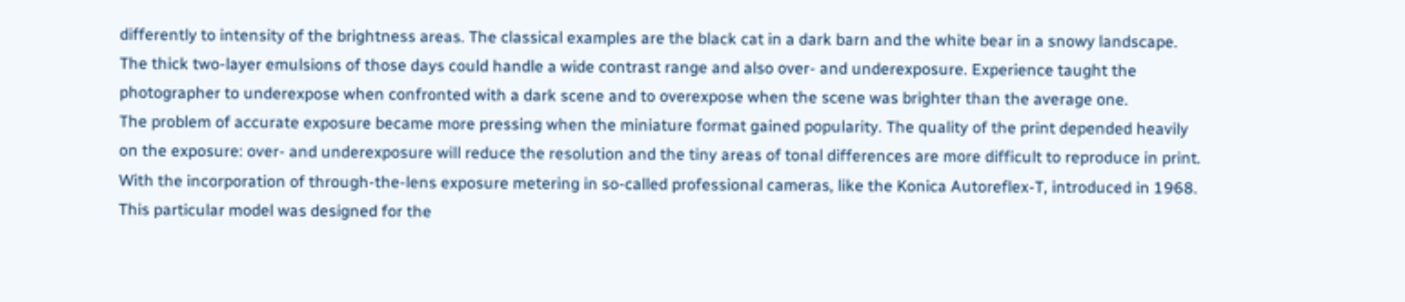differently to intensity of the brightness areas. The classical examples are the black cat in a dark barn and the white bear in a snowy landscape. The thick two-layer emulsions of those days could handle a wide contrast range and also over- and underexposure. Experience taught the photographer to underexpose when confronted with a dark scene and to overexpose when the scene was brighter than the average one.
The problem of accurate exposure became more pressing when the miniature format gained popularity. The quality of the print depended heavily on the exposure: over- and underexposure will reduce the resolution and the tiny areas of tonal differences are more difficult to reproduce in print.
With the incorporation of through-the-lens exposure metering in so-called professional cameras, like the Konica Autoreflex-T, introduced in 1968. This particular model was designed for the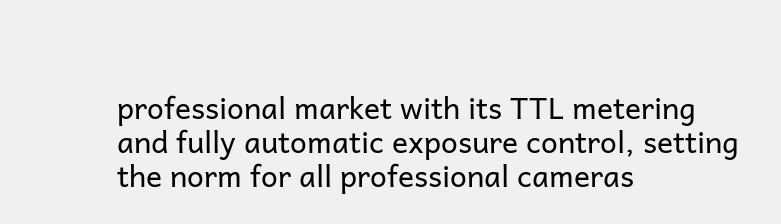professional market with its TTL metering and fully automatic exposure control, setting the norm for all professional cameras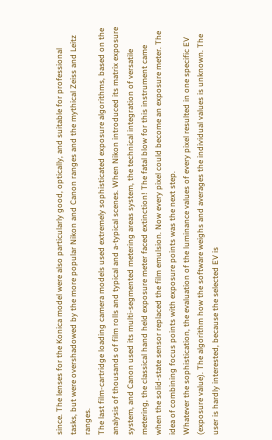since. The lenses for the Konica model were also particularly good, optically, and suitable for professional tasks, but were overshadowed by the more popular Nikon and Canon ranges and the mythical Zeiss and Leitz ranges.
The last film-cartridge loading camera models used extremely sophisticated exposure algorithms, based on the analysis of thousands of film rolls and typical and a-typical scenes. When Nikon introduced its matrix exposure system, and Canon used its multi-segmented metering areas system, the technical integration of versatile metering, the classical hand held exposure meter faced extinction! The fatal blow for this instrument came when the solid-state sensor replaced the film emulsion. Now every pixel could become an exposure meter. The idea of combining focus points with exposure points was the next step.
Whatever the sophistication, the evaluation of the luminance values of every pixel resulted in one specific EV (exposure value). The algorithm how the software weighs and averages the individual values is unknown. The user is hardly interested, because the selected EV is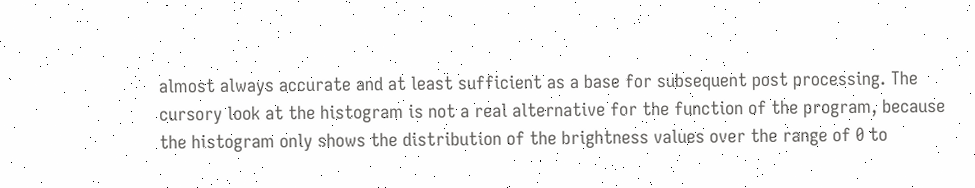almost always accurate and at least sufficient as a base for subsequent post processing. The cursory look at the histogram is not a real alternative for the function of the program, because the histogram only shows the distribution of the brightness values over the range of 0 to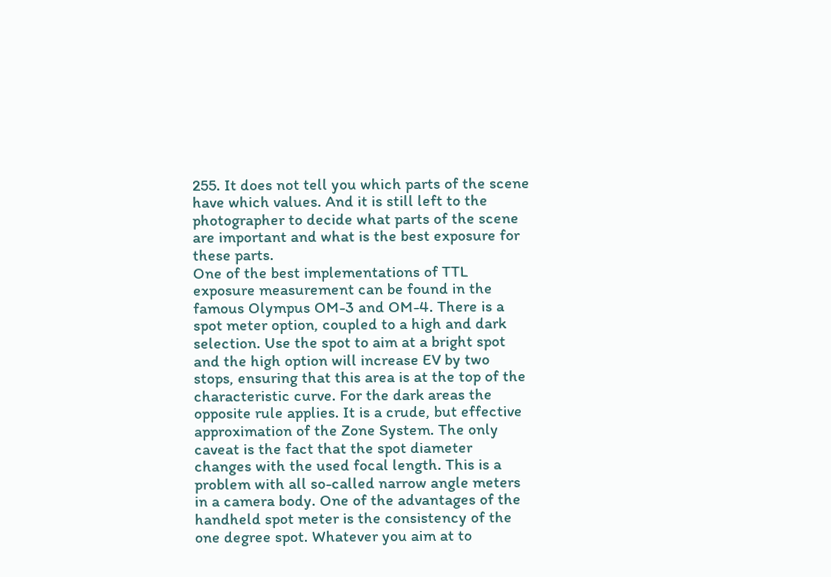255. It does not tell you which parts of the scene have which values. And it is still left to the photographer to decide what parts of the scene are important and what is the best exposure for these parts.
One of the best implementations of TTL exposure measurement can be found in the famous Olympus OM-3 and OM-4. There is a spot meter option, coupled to a high and dark selection. Use the spot to aim at a bright spot and the high option will increase EV by two stops, ensuring that this area is at the top of the characteristic curve. For the dark areas the opposite rule applies. It is a crude, but effective approximation of the Zone System. The only caveat is the fact that the spot diameter changes with the used focal length. This is a problem with all so-called narrow angle meters in a camera body. One of the advantages of the handheld spot meter is the consistency of the one degree spot. Whatever you aim at to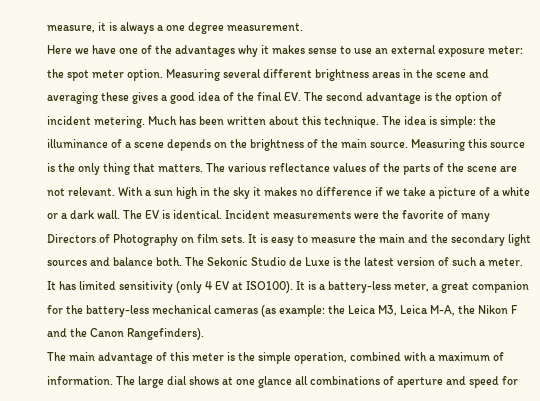measure, it is always a one degree measurement.
Here we have one of the advantages why it makes sense to use an external exposure meter: the spot meter option. Measuring several different brightness areas in the scene and averaging these gives a good idea of the final EV. The second advantage is the option of incident metering. Much has been written about this technique. The idea is simple: the illuminance of a scene depends on the brightness of the main source. Measuring this source is the only thing that matters. The various reflectance values of the parts of the scene are not relevant. With a sun high in the sky it makes no difference if we take a picture of a white or a dark wall. The EV is identical. Incident measurements were the favorite of many Directors of Photography on film sets. It is easy to measure the main and the secondary light sources and balance both. The Sekonic Studio de Luxe is the latest version of such a meter. It has limited sensitivity (only 4 EV at ISO100). It is a battery-less meter, a great companion for the battery-less mechanical cameras (as example: the Leica M3, Leica M-A, the Nikon F and the Canon Rangefinders).
The main advantage of this meter is the simple operation, combined with a maximum of information. The large dial shows at one glance all combinations of aperture and speed for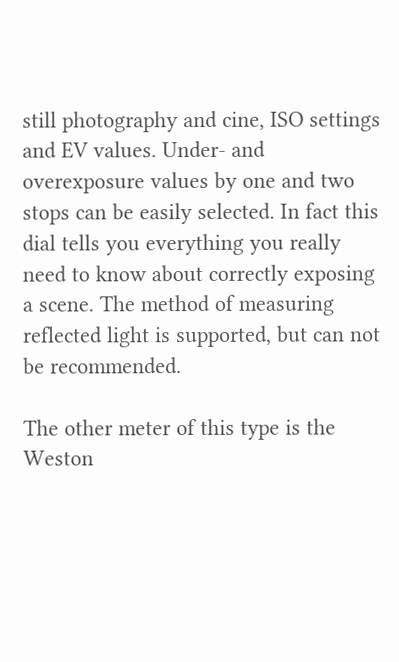still photography and cine, ISO settings and EV values. Under- and overexposure values by one and two stops can be easily selected. In fact this dial tells you everything you really need to know about correctly exposing a scene. The method of measuring reflected light is supported, but can not be recommended.

The other meter of this type is the Weston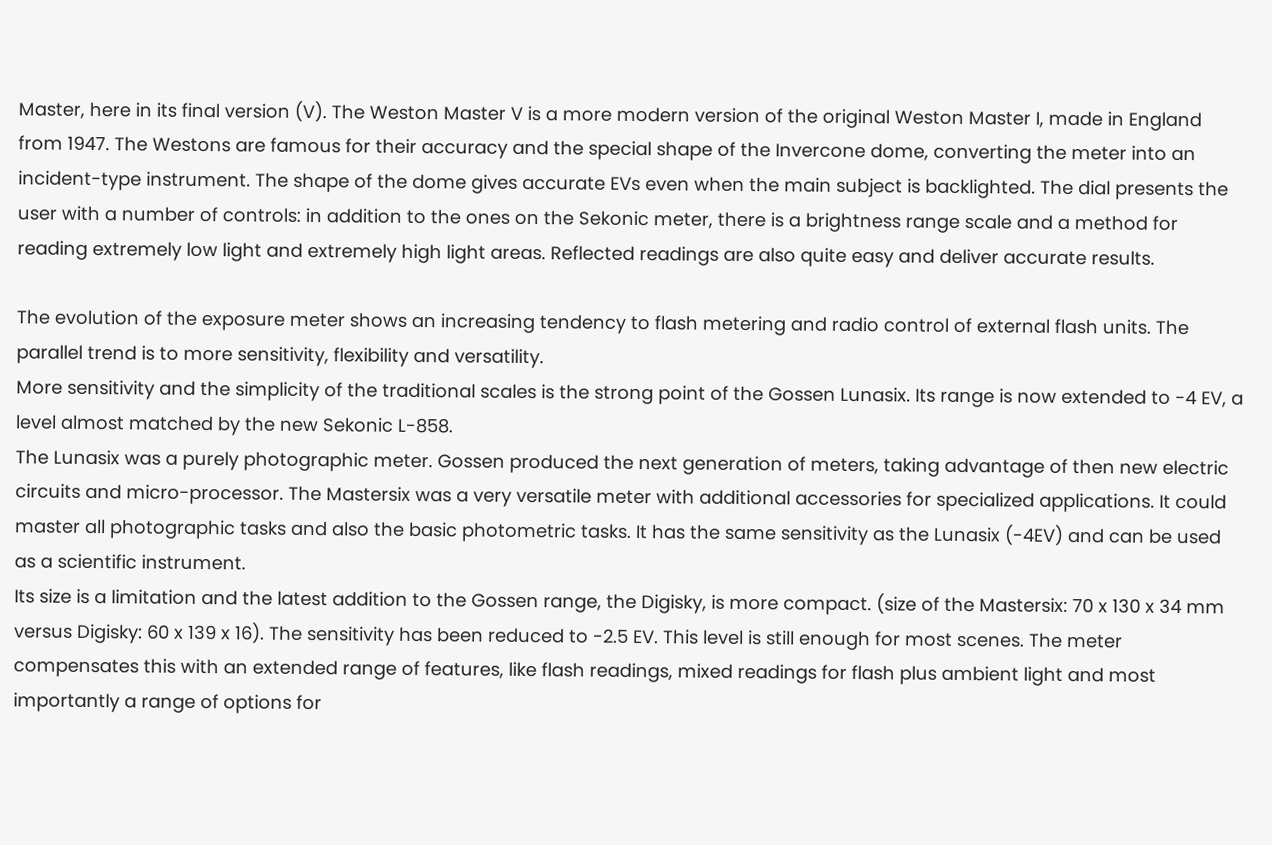Master, here in its final version (V). The Weston Master V is a more modern version of the original Weston Master I, made in England from 1947. The Westons are famous for their accuracy and the special shape of the Invercone dome, converting the meter into an incident-type instrument. The shape of the dome gives accurate EVs even when the main subject is backlighted. The dial presents the user with a number of controls: in addition to the ones on the Sekonic meter, there is a brightness range scale and a method for reading extremely low light and extremely high light areas. Reflected readings are also quite easy and deliver accurate results.

The evolution of the exposure meter shows an increasing tendency to flash metering and radio control of external flash units. The parallel trend is to more sensitivity, flexibility and versatility.
More sensitivity and the simplicity of the traditional scales is the strong point of the Gossen Lunasix. Its range is now extended to -4 EV, a level almost matched by the new Sekonic L-858.
The Lunasix was a purely photographic meter. Gossen produced the next generation of meters, taking advantage of then new electric circuits and micro-processor. The Mastersix was a very versatile meter with additional accessories for specialized applications. It could master all photographic tasks and also the basic photometric tasks. It has the same sensitivity as the Lunasix (-4EV) and can be used as a scientific instrument.
Its size is a limitation and the latest addition to the Gossen range, the Digisky, is more compact. (size of the Mastersix: 70 x 130 x 34 mm versus Digisky: 60 x 139 x 16). The sensitivity has been reduced to -2.5 EV. This level is still enough for most scenes. The meter compensates this with an extended range of features, like flash readings, mixed readings for flash plus ambient light and most importantly a range of options for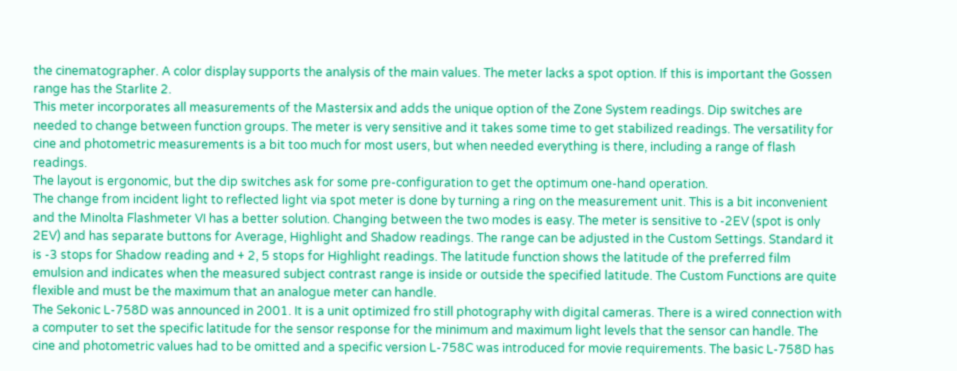the cinematographer. A color display supports the analysis of the main values. The meter lacks a spot option. If this is important the Gossen range has the Starlite 2.
This meter incorporates all measurements of the Mastersix and adds the unique option of the Zone System readings. Dip switches are needed to change between function groups. The meter is very sensitive and it takes some time to get stabilized readings. The versatility for cine and photometric measurements is a bit too much for most users, but when needed everything is there, including a range of flash readings.
The layout is ergonomic, but the dip switches ask for some pre-configuration to get the optimum one-hand operation.
The change from incident light to reflected light via spot meter is done by turning a ring on the measurement unit. This is a bit inconvenient and the Minolta Flashmeter VI has a better solution. Changing between the two modes is easy. The meter is sensitive to -2EV (spot is only 2EV) and has separate buttons for Average, Highlight and Shadow readings. The range can be adjusted in the Custom Settings. Standard it is -3 stops for Shadow reading and + 2, 5 stops for Highlight readings. The latitude function shows the latitude of the preferred film emulsion and indicates when the measured subject contrast range is inside or outside the specified latitude. The Custom Functions are quite flexible and must be the maximum that an analogue meter can handle.
The Sekonic L-758D was announced in 2001. It is a unit optimized fro still photography with digital cameras. There is a wired connection with a computer to set the specific latitude for the sensor response for the minimum and maximum light levels that the sensor can handle. The cine and photometric values had to be omitted and a specific version L-758C was introduced for movie requirements. The basic L-758D has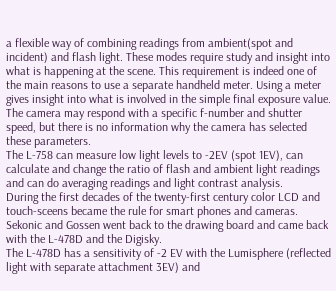a flexible way of combining readings from ambient(spot and incident) and flash light. These modes require study and insight into what is happening at the scene. This requirement is indeed one of the main reasons to use a separate handheld meter. Using a meter gives insight into what is involved in the simple final exposure value. The camera may respond with a specific f-number and shutter speed, but there is no information why the camera has selected these parameters.
The L-758 can measure low light levels to -2EV (spot 1EV), can calculate and change the ratio of flash and ambient light readings and can do averaging readings and light contrast analysis.
During the first decades of the twenty-first century color LCD and touch-sceens became the rule for smart phones and cameras. Sekonic and Gossen went back to the drawing board and came back with the L-478D and the Digisky.
The L-478D has a sensitivity of -2 EV with the Lumisphere (reflected light with separate attachment 3EV) and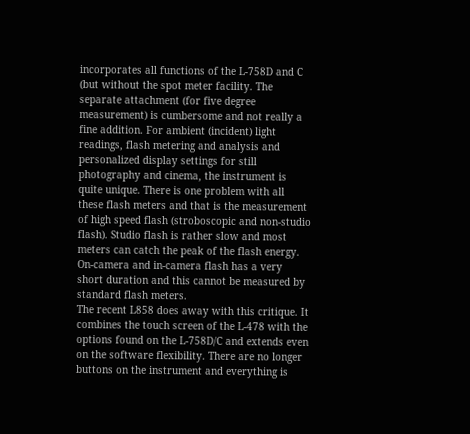incorporates all functions of the L-758D and C (but without the spot meter facility. The separate attachment (for five degree measurement) is cumbersome and not really a fine addition. For ambient (incident) light readings, flash metering and analysis and personalized display settings for still photography and cinema, the instrument is quite unique. There is one problem with all these flash meters and that is the measurement of high speed flash (stroboscopic and non-studio flash). Studio flash is rather slow and most meters can catch the peak of the flash energy. On-camera and in-camera flash has a very short duration and this cannot be measured by standard flash meters.
The recent L858 does away with this critique. It combines the touch screen of the L-478 with the options found on the L-758D/C and extends even on the software flexibility. There are no longer buttons on the instrument and everything is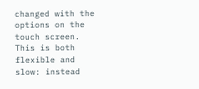changed with the options on the touch screen. This is both flexible and slow: instead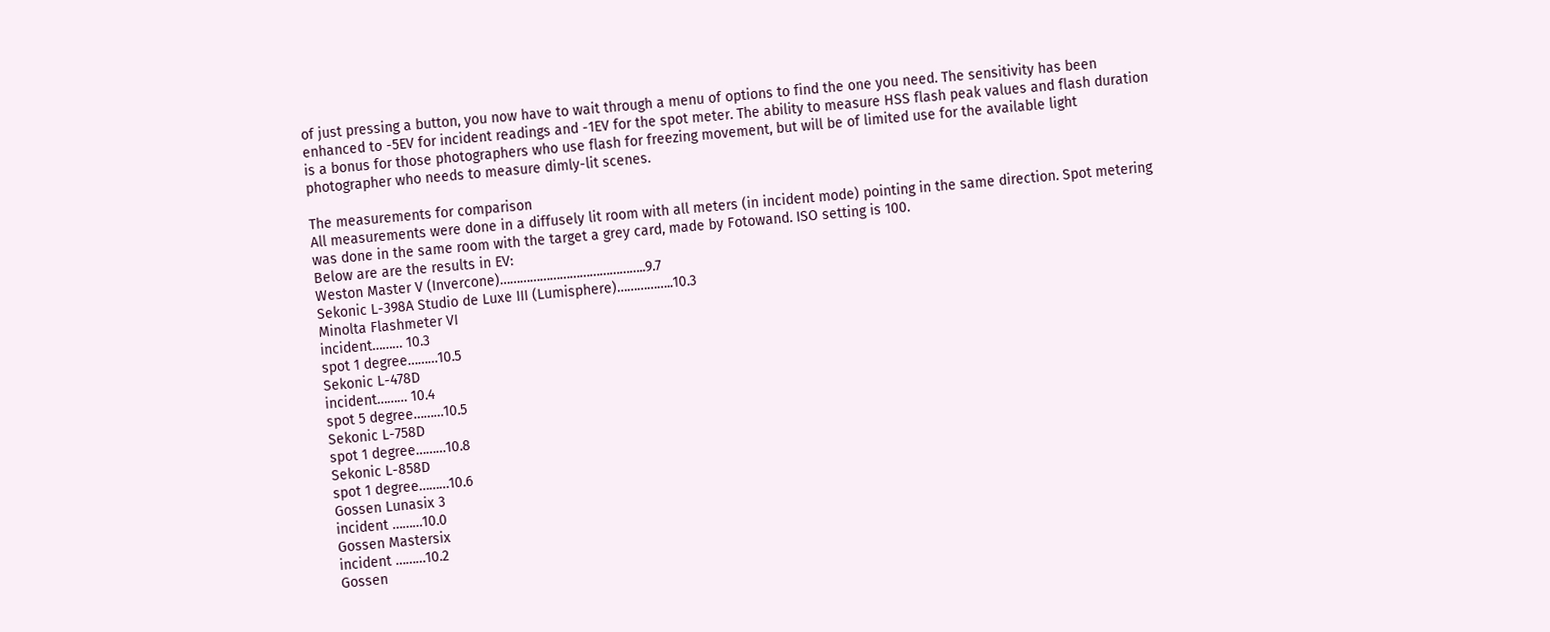of just pressing a button, you now have to wait through a menu of options to find the one you need. The sensitivity has been enhanced to -5EV for incident readings and -1EV for the spot meter. The ability to measure HSS flash peak values and flash duration is a bonus for those photographers who use flash for freezing movement, but will be of limited use for the available light photographer who needs to measure dimly-lit scenes.

The measurements for comparison
All measurements were done in a diffusely lit room with all meters (in incident mode) pointing in the same direction. Spot metering was done in the same room with the target a grey card, made by Fotowand. ISO setting is 100.
Below are are the results in EV:
Weston Master V (Invercone)……………………………………..9.7
Sekonic L-398A Studio de Luxe III (Lumisphere)……………..10.3
Minolta Flashmeter VI
incident……… 10.3
spot 1 degree………10.5
Sekonic L-478D
incident……… 10.4
spot 5 degree………10.5
Sekonic L-758D
spot 1 degree………10.8
Sekonic L-858D
spot 1 degree………10.6
Gossen Lunasix 3
incident ………10.0
Gossen Mastersix
incident ………10.2
Gossen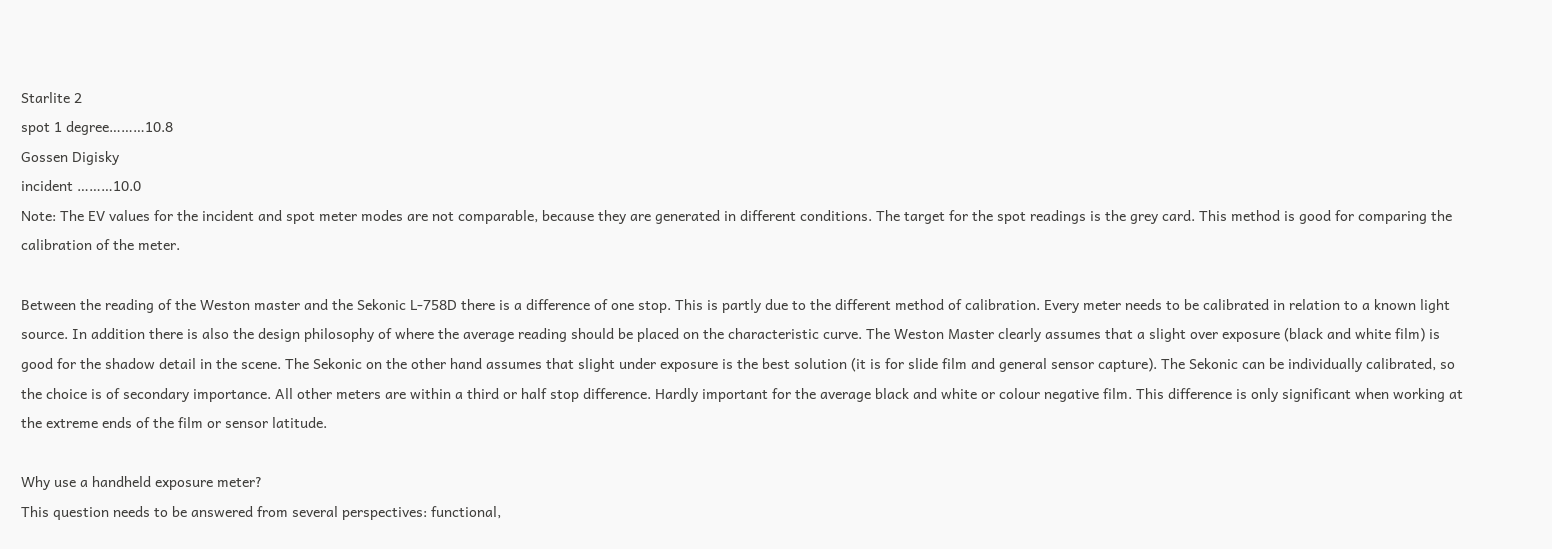Starlite 2
spot 1 degree………10.8
Gossen Digisky
incident ………10.0
Note: The EV values for the incident and spot meter modes are not comparable, because they are generated in different conditions. The target for the spot readings is the grey card. This method is good for comparing the calibration of the meter.

Between the reading of the Weston master and the Sekonic L-758D there is a difference of one stop. This is partly due to the different method of calibration. Every meter needs to be calibrated in relation to a known light source. In addition there is also the design philosophy of where the average reading should be placed on the characteristic curve. The Weston Master clearly assumes that a slight over exposure (black and white film) is good for the shadow detail in the scene. The Sekonic on the other hand assumes that slight under exposure is the best solution (it is for slide film and general sensor capture). The Sekonic can be individually calibrated, so the choice is of secondary importance. All other meters are within a third or half stop difference. Hardly important for the average black and white or colour negative film. This difference is only significant when working at the extreme ends of the film or sensor latitude.

Why use a handheld exposure meter?
This question needs to be answered from several perspectives: functional,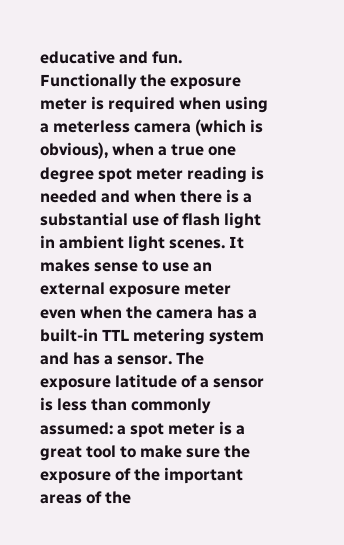educative and fun.
Functionally the exposure meter is required when using a meterless camera (which is obvious), when a true one degree spot meter reading is needed and when there is a substantial use of flash light in ambient light scenes. It makes sense to use an external exposure meter even when the camera has a built-in TTL metering system and has a sensor. The exposure latitude of a sensor is less than commonly assumed: a spot meter is a great tool to make sure the exposure of the important areas of the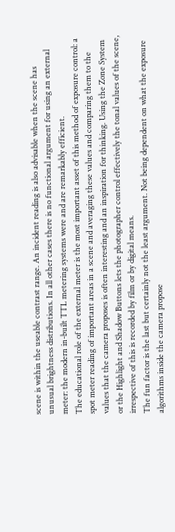scene is within the useable contrast range. An incident reading is also advisable when the scene has unusual brightness distributions. In all other cases there is no functional argument for using an external meter: the modern in-built TTL metering systems were and are remarkably efficient.
The educational role of the external meter is the most important asset of this method of exposure control: a spot meter reading of important areas in a scene and averaging these values and comparing them to the values that the camera proposes is often interesting and an inspiration for thinking. Using the Zone System or the Highlight and Shadow Buttons lets the photographer control effectively the tonal values of the scene, irrespective of this is recorded by film or by digital means.
The fun factor is the last but certainly not the least argument. Not being dependent on what the exposure algorithms inside the camera propose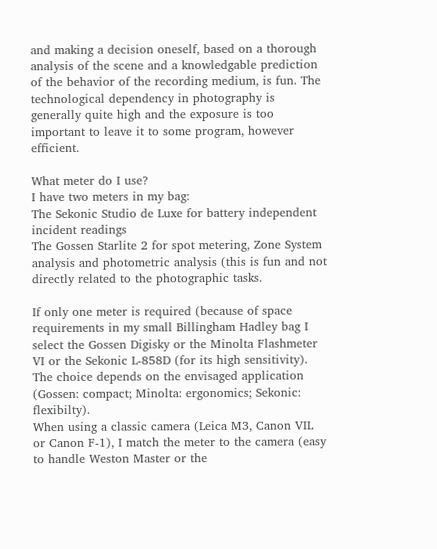and making a decision oneself, based on a thorough analysis of the scene and a knowledgable prediction of the behavior of the recording medium, is fun. The technological dependency in photography is generally quite high and the exposure is too important to leave it to some program, however efficient.

What meter do I use?
I have two meters in my bag:
The Sekonic Studio de Luxe for battery independent incident readings
The Gossen Starlite 2 for spot metering, Zone System analysis and photometric analysis (this is fun and not directly related to the photographic tasks.

If only one meter is required (because of space requirements in my small Billingham Hadley bag I select the Gossen Digisky or the Minolta Flashmeter VI or the Sekonic L-858D (for its high sensitivity). The choice depends on the envisaged application (Gossen: compact; Minolta: ergonomics; Sekonic: flexibilty).
When using a classic camera (Leica M3, Canon VIL or Canon F-1), I match the meter to the camera (easy to handle Weston Master or the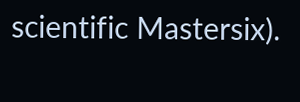scientific Mastersix).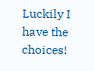Luckily I have the choices!